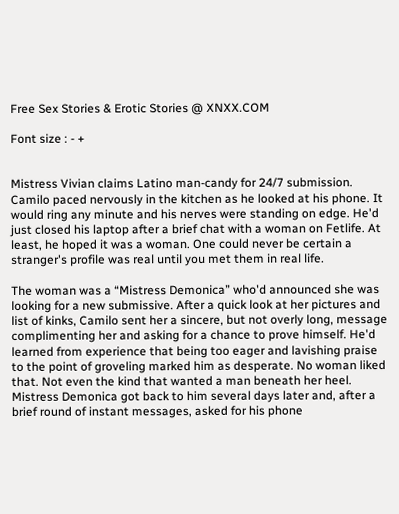Free Sex Stories & Erotic Stories @ XNXX.COM

Font size : - +


Mistress Vivian claims Latino man-candy for 24/7 submission.
Camilo paced nervously in the kitchen as he looked at his phone. It would ring any minute and his nerves were standing on edge. He'd just closed his laptop after a brief chat with a woman on Fetlife. At least, he hoped it was a woman. One could never be certain a stranger's profile was real until you met them in real life.

The woman was a “Mistress Demonica” who'd announced she was looking for a new submissive. After a quick look at her pictures and list of kinks, Camilo sent her a sincere, but not overly long, message complimenting her and asking for a chance to prove himself. He'd learned from experience that being too eager and lavishing praise to the point of groveling marked him as desperate. No woman liked that. Not even the kind that wanted a man beneath her heel. Mistress Demonica got back to him several days later and, after a brief round of instant messages, asked for his phone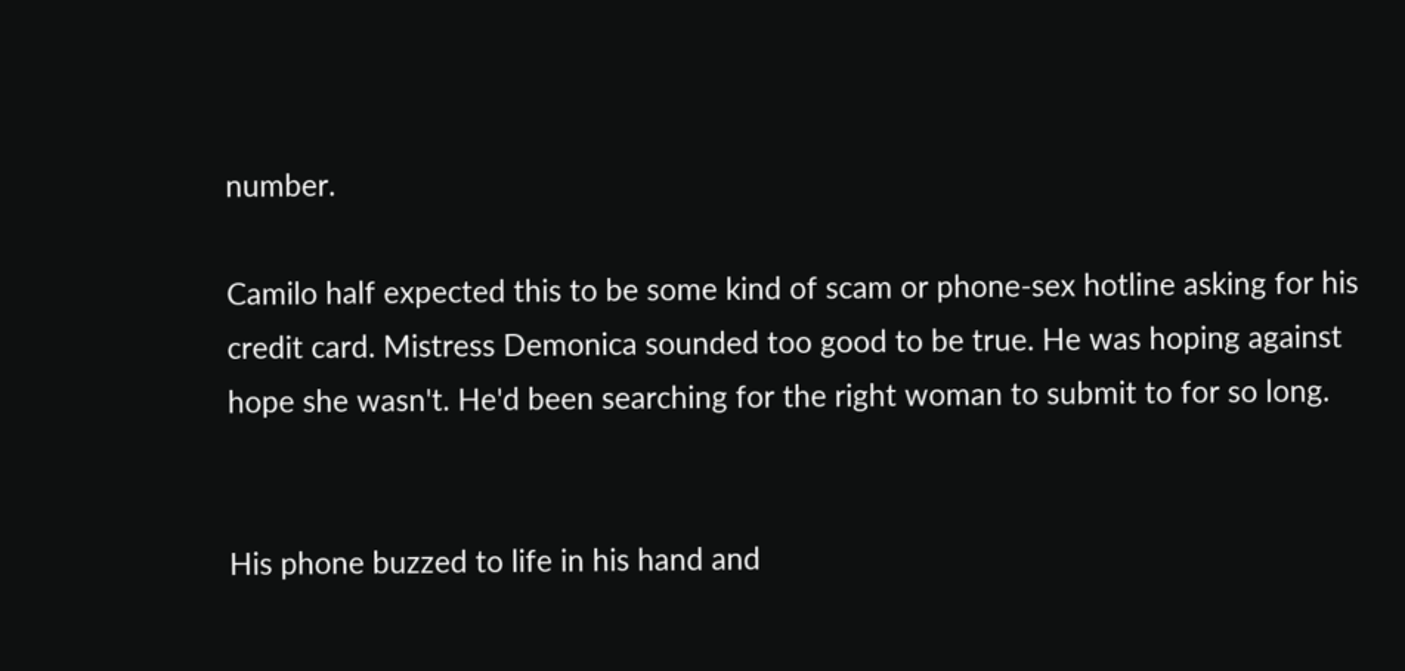number.

Camilo half expected this to be some kind of scam or phone-sex hotline asking for his credit card. Mistress Demonica sounded too good to be true. He was hoping against hope she wasn't. He'd been searching for the right woman to submit to for so long.


His phone buzzed to life in his hand and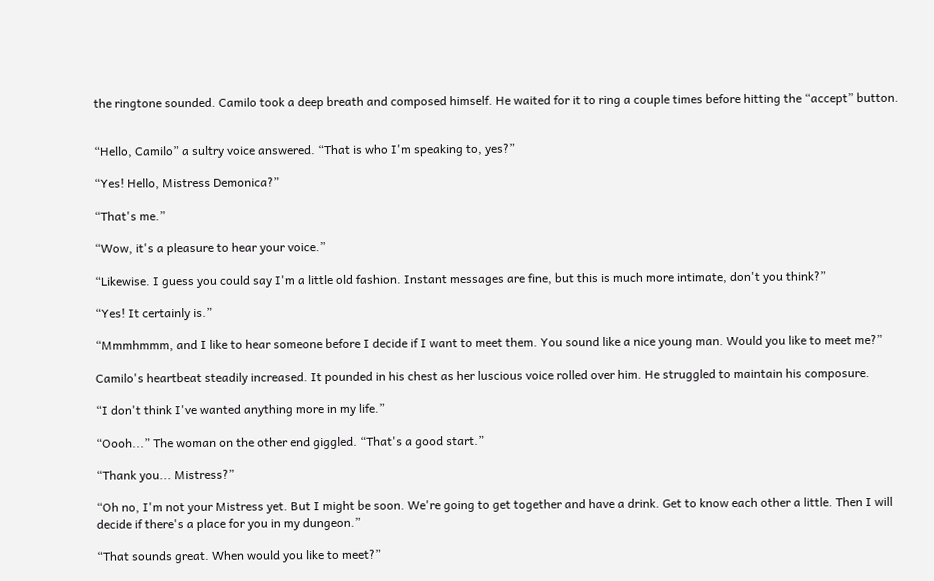the ringtone sounded. Camilo took a deep breath and composed himself. He waited for it to ring a couple times before hitting the “accept” button.


“Hello, Camilo” a sultry voice answered. “That is who I'm speaking to, yes?”

“Yes! Hello, Mistress Demonica?”

“That's me.”

“Wow, it's a pleasure to hear your voice.”

“Likewise. I guess you could say I'm a little old fashion. Instant messages are fine, but this is much more intimate, don't you think?”

“Yes! It certainly is.”

“Mmmhmmm, and I like to hear someone before I decide if I want to meet them. You sound like a nice young man. Would you like to meet me?”

Camilo's heartbeat steadily increased. It pounded in his chest as her luscious voice rolled over him. He struggled to maintain his composure.

“I don't think I've wanted anything more in my life.”

“Oooh...” The woman on the other end giggled. “That's a good start.”

“Thank you... Mistress?”

“Oh no, I'm not your Mistress yet. But I might be soon. We're going to get together and have a drink. Get to know each other a little. Then I will decide if there's a place for you in my dungeon.”

“That sounds great. When would you like to meet?”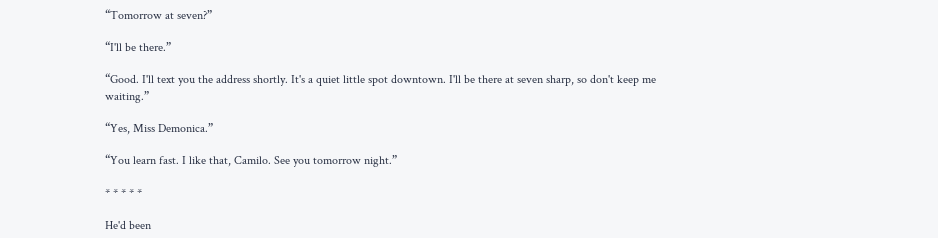“Tomorrow at seven?”

“I'll be there.”

“Good. I'll text you the address shortly. It's a quiet little spot downtown. I'll be there at seven sharp, so don't keep me waiting.”

“Yes, Miss Demonica.”

“You learn fast. I like that, Camilo. See you tomorrow night.”

* * * * *

He'd been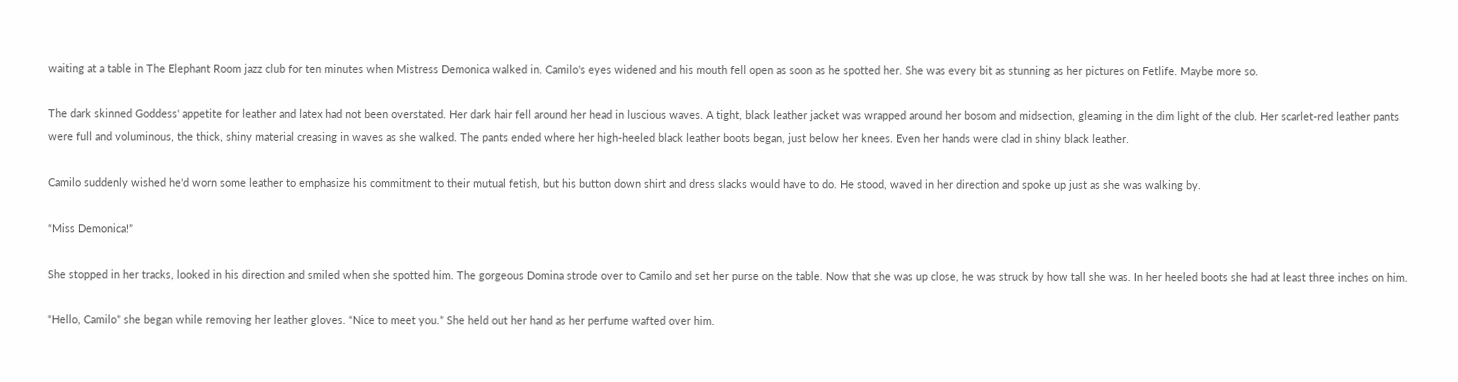waiting at a table in The Elephant Room jazz club for ten minutes when Mistress Demonica walked in. Camilo's eyes widened and his mouth fell open as soon as he spotted her. She was every bit as stunning as her pictures on Fetlife. Maybe more so.

The dark skinned Goddess' appetite for leather and latex had not been overstated. Her dark hair fell around her head in luscious waves. A tight, black leather jacket was wrapped around her bosom and midsection, gleaming in the dim light of the club. Her scarlet-red leather pants were full and voluminous, the thick, shiny material creasing in waves as she walked. The pants ended where her high-heeled black leather boots began, just below her knees. Even her hands were clad in shiny black leather.

Camilo suddenly wished he'd worn some leather to emphasize his commitment to their mutual fetish, but his button down shirt and dress slacks would have to do. He stood, waved in her direction and spoke up just as she was walking by.

“Miss Demonica!”

She stopped in her tracks, looked in his direction and smiled when she spotted him. The gorgeous Domina strode over to Camilo and set her purse on the table. Now that she was up close, he was struck by how tall she was. In her heeled boots she had at least three inches on him.

“Hello, Camilo” she began while removing her leather gloves. “Nice to meet you.” She held out her hand as her perfume wafted over him.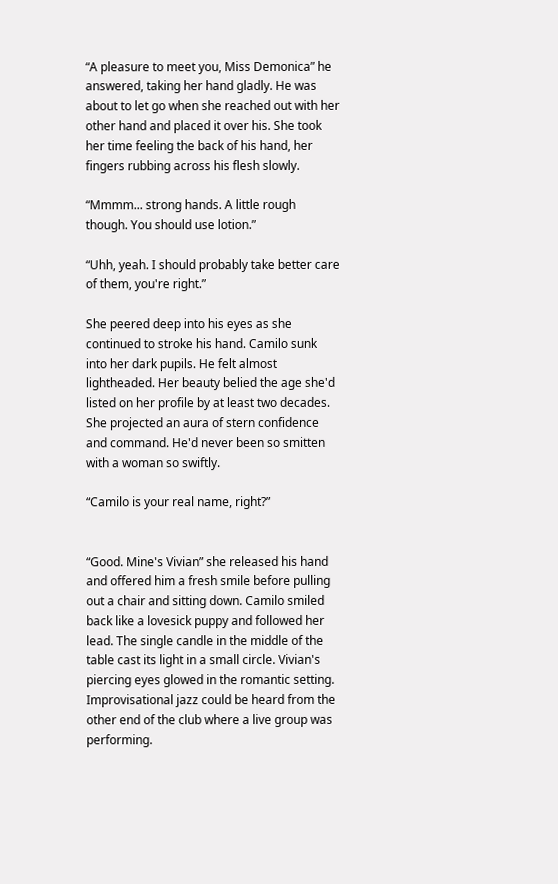“A pleasure to meet you, Miss Demonica” he answered, taking her hand gladly. He was about to let go when she reached out with her other hand and placed it over his. She took her time feeling the back of his hand, her fingers rubbing across his flesh slowly.

“Mmmm... strong hands. A little rough though. You should use lotion.”

“Uhh, yeah. I should probably take better care of them, you're right.”

She peered deep into his eyes as she continued to stroke his hand. Camilo sunk into her dark pupils. He felt almost lightheaded. Her beauty belied the age she'd listed on her profile by at least two decades. She projected an aura of stern confidence and command. He'd never been so smitten with a woman so swiftly.

“Camilo is your real name, right?”


“Good. Mine's Vivian” she released his hand and offered him a fresh smile before pulling out a chair and sitting down. Camilo smiled back like a lovesick puppy and followed her lead. The single candle in the middle of the table cast its light in a small circle. Vivian's piercing eyes glowed in the romantic setting. Improvisational jazz could be heard from the other end of the club where a live group was performing.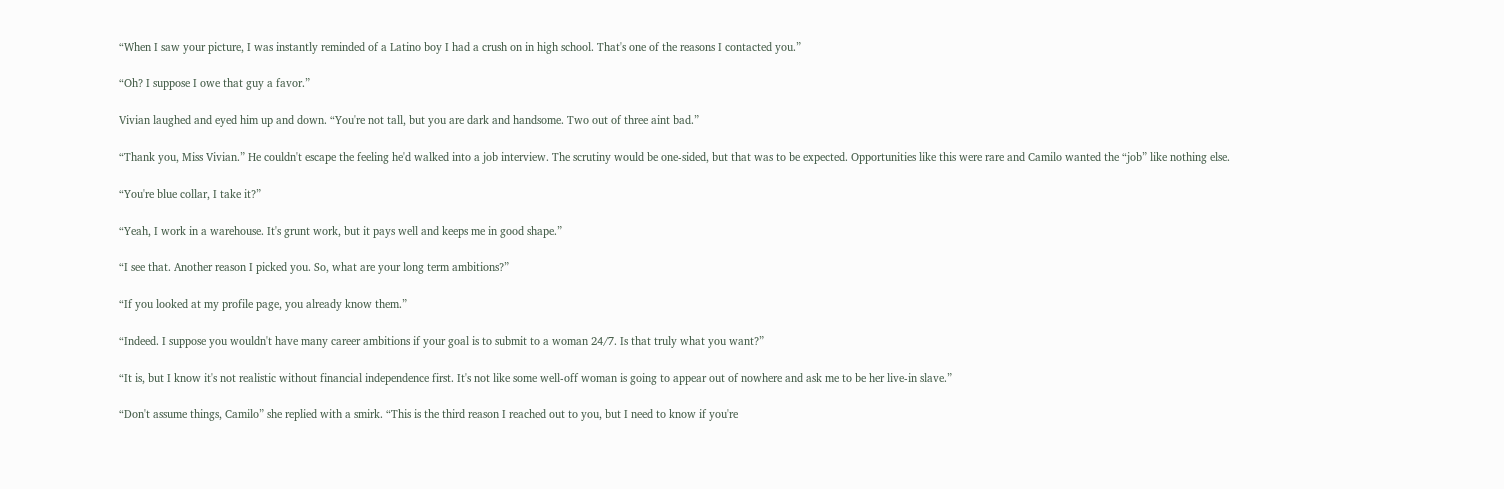“When I saw your picture, I was instantly reminded of a Latino boy I had a crush on in high school. That's one of the reasons I contacted you.”

“Oh? I suppose I owe that guy a favor.”

Vivian laughed and eyed him up and down. “You're not tall, but you are dark and handsome. Two out of three aint bad.”

“Thank you, Miss Vivian.” He couldn't escape the feeling he'd walked into a job interview. The scrutiny would be one-sided, but that was to be expected. Opportunities like this were rare and Camilo wanted the “job” like nothing else.

“You're blue collar, I take it?”

“Yeah, I work in a warehouse. It's grunt work, but it pays well and keeps me in good shape.”

“I see that. Another reason I picked you. So, what are your long term ambitions?”

“If you looked at my profile page, you already know them.”

“Indeed. I suppose you wouldn't have many career ambitions if your goal is to submit to a woman 24/7. Is that truly what you want?”

“It is, but I know it's not realistic without financial independence first. It's not like some well-off woman is going to appear out of nowhere and ask me to be her live-in slave.”

“Don't assume things, Camilo” she replied with a smirk. “This is the third reason I reached out to you, but I need to know if you're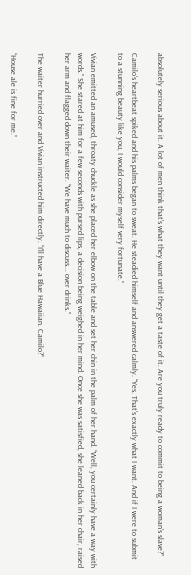absolutely serious about it. A lot of men think that's what they want until they get a taste of it. Are you truly ready to commit to being a woman's slave?”

Camilo's heartbeat spiked and his palms began to sweat. He steadied himself and answered calmly. “Yes. That's exactly what I want. And if I were to submit to a stunning beauty like you, I would consider myself very fortunate.”

Vivian emitted an amused, throaty chuckle as she placed her elbow on the table and set her chin in the palm of her hand. “Well, you certainly have a way with words.” She stared at him for a few seconds with pursed lips, a decision being weighed in her mind. Once she was satisfied, she leaned back in her chair, raised her arm and flagged down their waiter. “We have much to discuss... over drinks.”

The waiter hurried over and Vivian instructed him directly. “I'll have a Blue Hawaiian. Camilo?”

“House ale is fine for me.”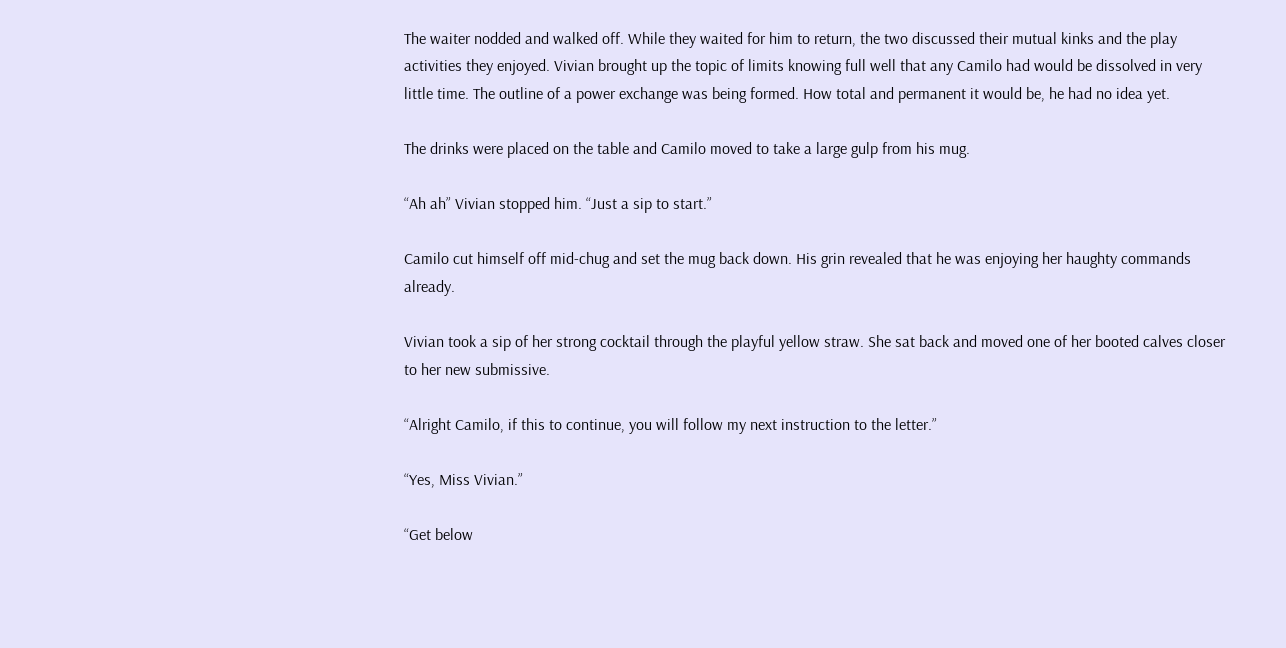The waiter nodded and walked off. While they waited for him to return, the two discussed their mutual kinks and the play activities they enjoyed. Vivian brought up the topic of limits knowing full well that any Camilo had would be dissolved in very little time. The outline of a power exchange was being formed. How total and permanent it would be, he had no idea yet.

The drinks were placed on the table and Camilo moved to take a large gulp from his mug.

“Ah ah” Vivian stopped him. “Just a sip to start.”

Camilo cut himself off mid-chug and set the mug back down. His grin revealed that he was enjoying her haughty commands already.

Vivian took a sip of her strong cocktail through the playful yellow straw. She sat back and moved one of her booted calves closer to her new submissive.

“Alright Camilo, if this to continue, you will follow my next instruction to the letter.”

“Yes, Miss Vivian.”

“Get below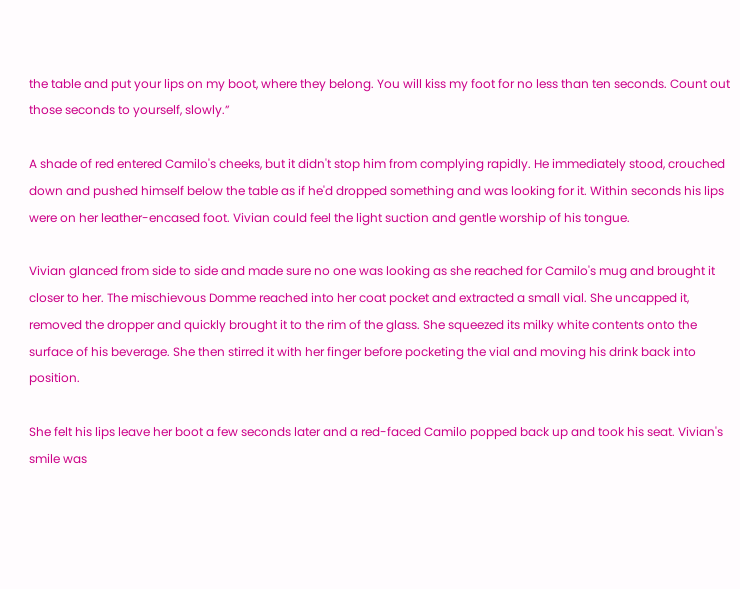the table and put your lips on my boot, where they belong. You will kiss my foot for no less than ten seconds. Count out those seconds to yourself, slowly.”

A shade of red entered Camilo's cheeks, but it didn't stop him from complying rapidly. He immediately stood, crouched down and pushed himself below the table as if he'd dropped something and was looking for it. Within seconds his lips were on her leather-encased foot. Vivian could feel the light suction and gentle worship of his tongue.

Vivian glanced from side to side and made sure no one was looking as she reached for Camilo's mug and brought it closer to her. The mischievous Domme reached into her coat pocket and extracted a small vial. She uncapped it, removed the dropper and quickly brought it to the rim of the glass. She squeezed its milky white contents onto the surface of his beverage. She then stirred it with her finger before pocketing the vial and moving his drink back into position.

She felt his lips leave her boot a few seconds later and a red-faced Camilo popped back up and took his seat. Vivian's smile was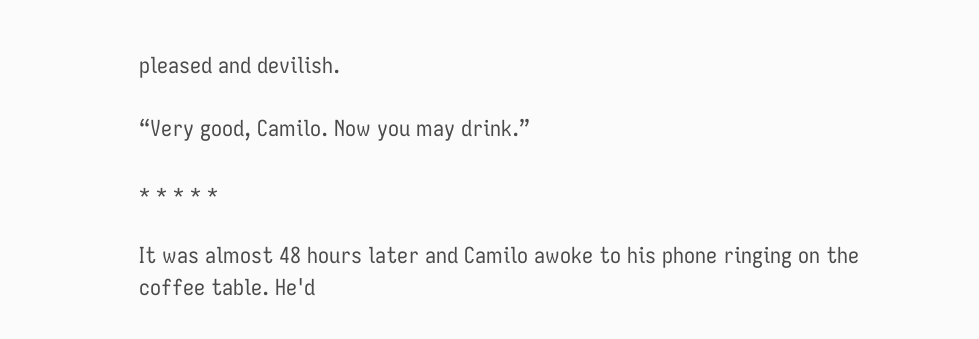pleased and devilish.

“Very good, Camilo. Now you may drink.”

* * * * *

It was almost 48 hours later and Camilo awoke to his phone ringing on the coffee table. He'd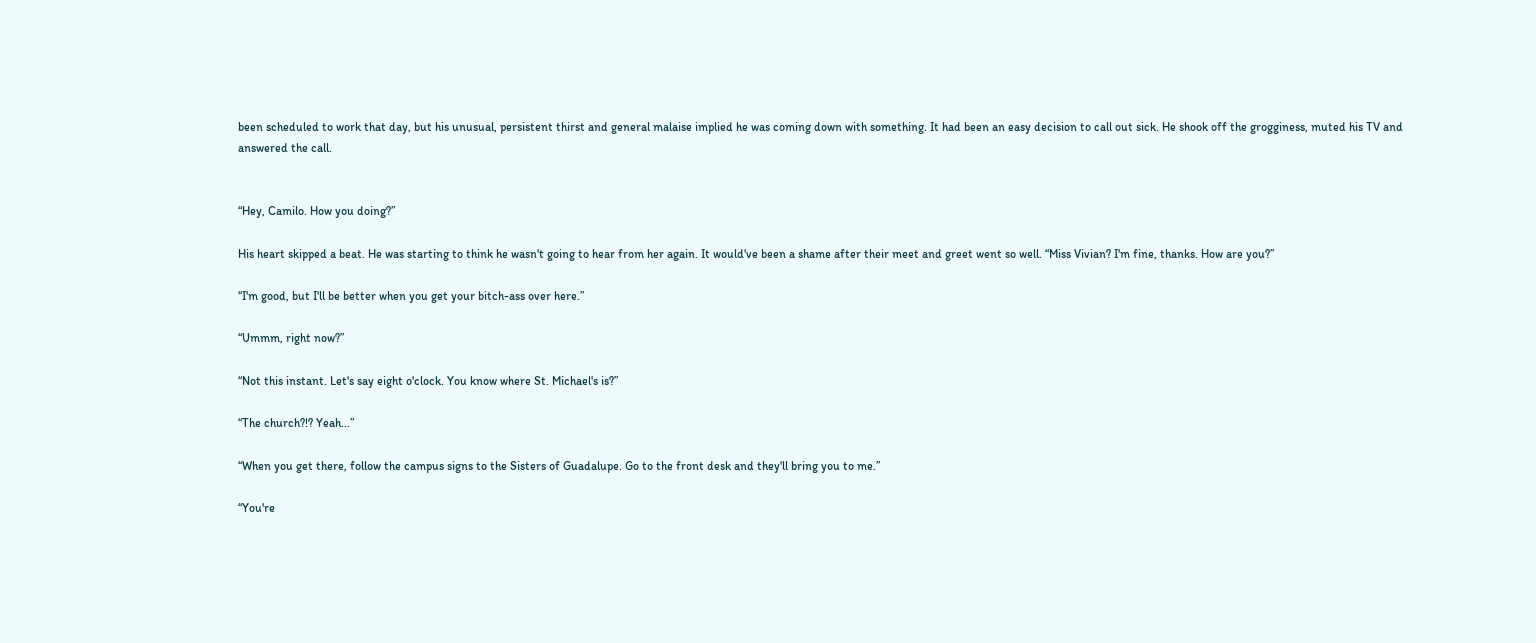been scheduled to work that day, but his unusual, persistent thirst and general malaise implied he was coming down with something. It had been an easy decision to call out sick. He shook off the grogginess, muted his TV and answered the call.


“Hey, Camilo. How you doing?”

His heart skipped a beat. He was starting to think he wasn't going to hear from her again. It would've been a shame after their meet and greet went so well. “Miss Vivian? I'm fine, thanks. How are you?”

“I'm good, but I'll be better when you get your bitch-ass over here.”

“Ummm, right now?”

“Not this instant. Let's say eight o'clock. You know where St. Michael's is?”

“The church?!? Yeah...”

“When you get there, follow the campus signs to the Sisters of Guadalupe. Go to the front desk and they'll bring you to me.”

“You're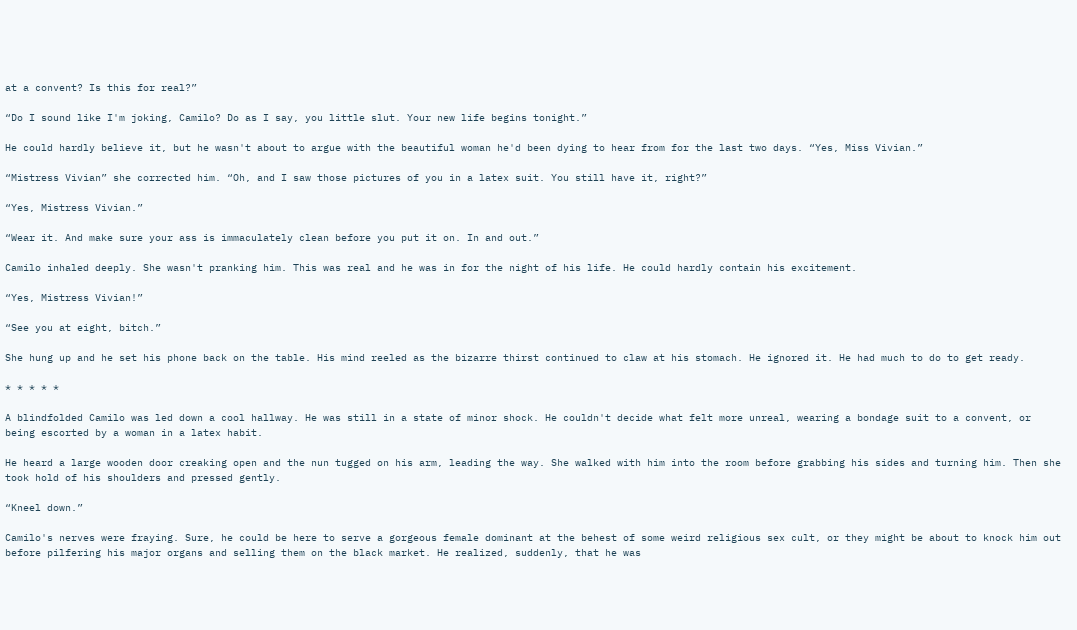at a convent? Is this for real?”

“Do I sound like I'm joking, Camilo? Do as I say, you little slut. Your new life begins tonight.”

He could hardly believe it, but he wasn't about to argue with the beautiful woman he'd been dying to hear from for the last two days. “Yes, Miss Vivian.”

“Mistress Vivian” she corrected him. “Oh, and I saw those pictures of you in a latex suit. You still have it, right?”

“Yes, Mistress Vivian.”

“Wear it. And make sure your ass is immaculately clean before you put it on. In and out.”

Camilo inhaled deeply. She wasn't pranking him. This was real and he was in for the night of his life. He could hardly contain his excitement.

“Yes, Mistress Vivian!”

“See you at eight, bitch.”

She hung up and he set his phone back on the table. His mind reeled as the bizarre thirst continued to claw at his stomach. He ignored it. He had much to do to get ready.

* * * * *

A blindfolded Camilo was led down a cool hallway. He was still in a state of minor shock. He couldn't decide what felt more unreal, wearing a bondage suit to a convent, or being escorted by a woman in a latex habit.

He heard a large wooden door creaking open and the nun tugged on his arm, leading the way. She walked with him into the room before grabbing his sides and turning him. Then she took hold of his shoulders and pressed gently.

“Kneel down.”

Camilo's nerves were fraying. Sure, he could be here to serve a gorgeous female dominant at the behest of some weird religious sex cult, or they might be about to knock him out before pilfering his major organs and selling them on the black market. He realized, suddenly, that he was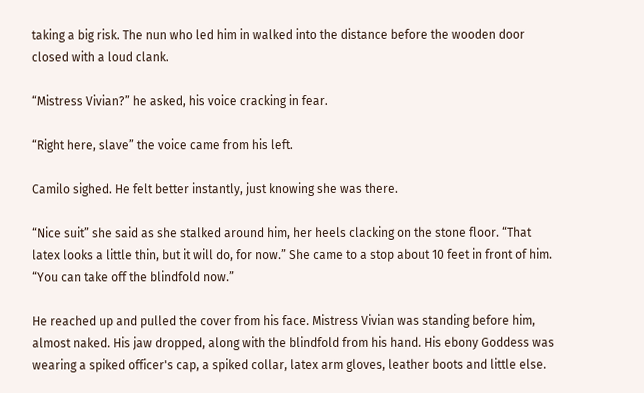taking a big risk. The nun who led him in walked into the distance before the wooden door closed with a loud clank.

“Mistress Vivian?” he asked, his voice cracking in fear.

“Right here, slave” the voice came from his left.

Camilo sighed. He felt better instantly, just knowing she was there.

“Nice suit” she said as she stalked around him, her heels clacking on the stone floor. “That latex looks a little thin, but it will do, for now.” She came to a stop about 10 feet in front of him. “You can take off the blindfold now.”

He reached up and pulled the cover from his face. Mistress Vivian was standing before him, almost naked. His jaw dropped, along with the blindfold from his hand. His ebony Goddess was wearing a spiked officer's cap, a spiked collar, latex arm gloves, leather boots and little else.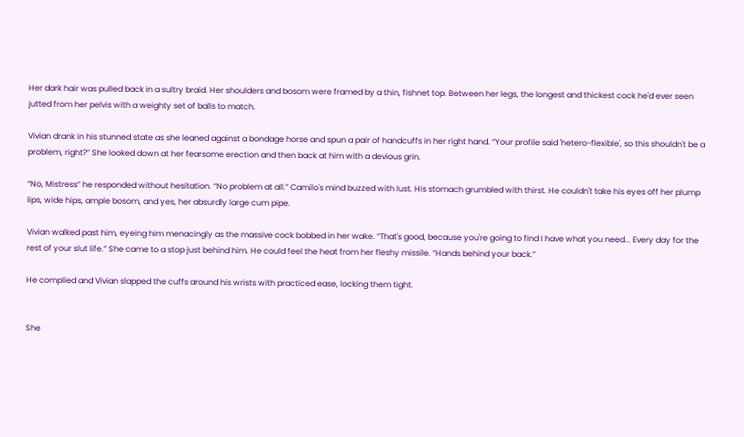Her dark hair was pulled back in a sultry braid. Her shoulders and bosom were framed by a thin, fishnet top. Between her legs, the longest and thickest cock he'd ever seen jutted from her pelvis with a weighty set of balls to match.

Vivian drank in his stunned state as she leaned against a bondage horse and spun a pair of handcuffs in her right hand. “Your profile said 'hetero-flexible', so this shouldn't be a problem, right?” She looked down at her fearsome erection and then back at him with a devious grin.

“No, Mistress” he responded without hesitation. “No problem at all.” Camilo's mind buzzed with lust. His stomach grumbled with thirst. He couldn't take his eyes off her plump lips, wide hips, ample bosom, and yes, her absurdly large cum pipe.

Vivian walked past him, eyeing him menacingly as the massive cock bobbed in her wake. “That's good, because you're going to find I have what you need... Every day for the rest of your slut life.” She came to a stop just behind him. He could feel the heat from her fleshy missile. “Hands behind your back.”

He complied and Vivian slapped the cuffs around his wrists with practiced ease, locking them tight.


She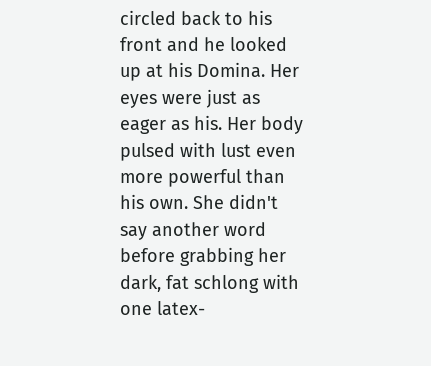circled back to his front and he looked up at his Domina. Her eyes were just as eager as his. Her body pulsed with lust even more powerful than his own. She didn't say another word before grabbing her dark, fat schlong with one latex-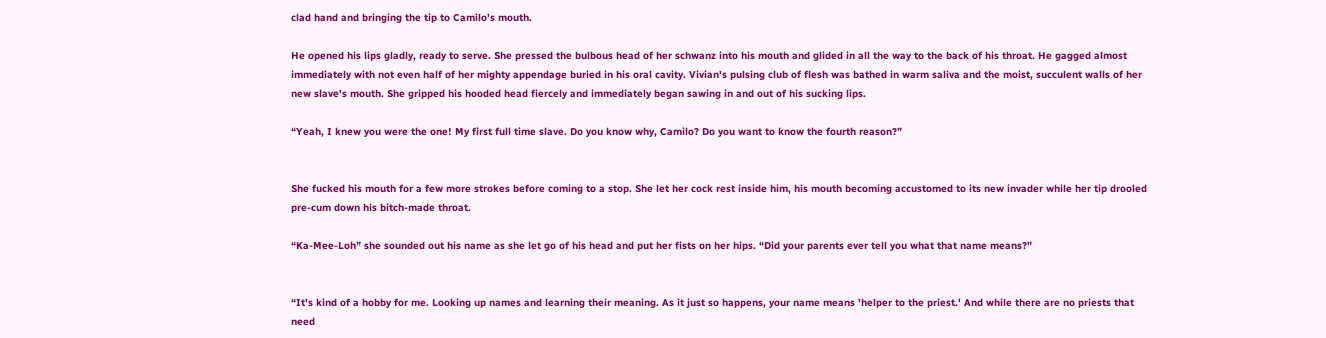clad hand and bringing the tip to Camilo's mouth.

He opened his lips gladly, ready to serve. She pressed the bulbous head of her schwanz into his mouth and glided in all the way to the back of his throat. He gagged almost immediately with not even half of her mighty appendage buried in his oral cavity. Vivian's pulsing club of flesh was bathed in warm saliva and the moist, succulent walls of her new slave's mouth. She gripped his hooded head fiercely and immediately began sawing in and out of his sucking lips.

“Yeah, I knew you were the one! My first full time slave. Do you know why, Camilo? Do you want to know the fourth reason?”


She fucked his mouth for a few more strokes before coming to a stop. She let her cock rest inside him, his mouth becoming accustomed to its new invader while her tip drooled pre-cum down his bitch-made throat.

“Ka-Mee-Loh” she sounded out his name as she let go of his head and put her fists on her hips. “Did your parents ever tell you what that name means?”


“It's kind of a hobby for me. Looking up names and learning their meaning. As it just so happens, your name means 'helper to the priest.' And while there are no priests that need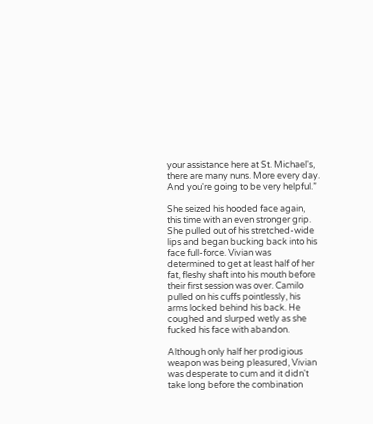your assistance here at St. Michael's, there are many nuns. More every day. And you're going to be very helpful.”

She seized his hooded face again, this time with an even stronger grip. She pulled out of his stretched-wide lips and began bucking back into his face full-force. Vivian was determined to get at least half of her fat, fleshy shaft into his mouth before their first session was over. Camilo pulled on his cuffs pointlessly, his arms locked behind his back. He coughed and slurped wetly as she fucked his face with abandon.

Although only half her prodigious weapon was being pleasured, Vivian was desperate to cum and it didn't take long before the combination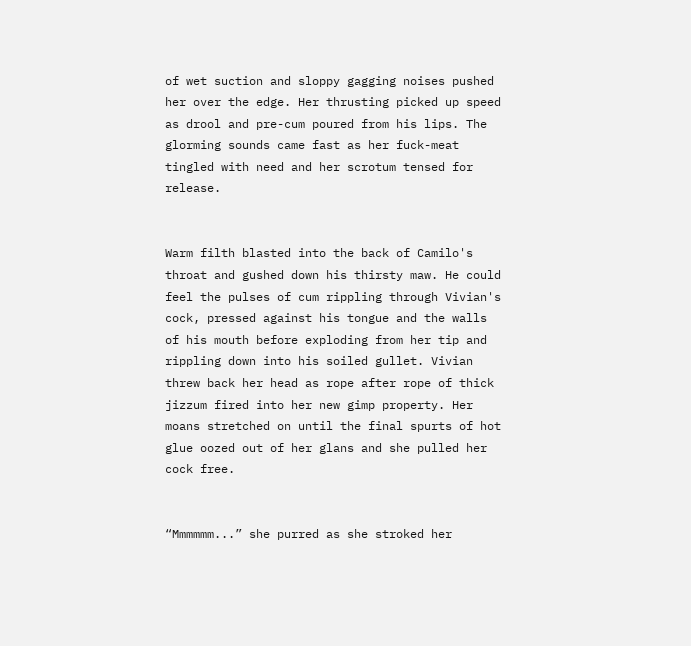of wet suction and sloppy gagging noises pushed her over the edge. Her thrusting picked up speed as drool and pre-cum poured from his lips. The glorming sounds came fast as her fuck-meat tingled with need and her scrotum tensed for release.


Warm filth blasted into the back of Camilo's throat and gushed down his thirsty maw. He could feel the pulses of cum rippling through Vivian's cock, pressed against his tongue and the walls of his mouth before exploding from her tip and rippling down into his soiled gullet. Vivian threw back her head as rope after rope of thick jizzum fired into her new gimp property. Her moans stretched on until the final spurts of hot glue oozed out of her glans and she pulled her cock free.


“Mmmmmm...” she purred as she stroked her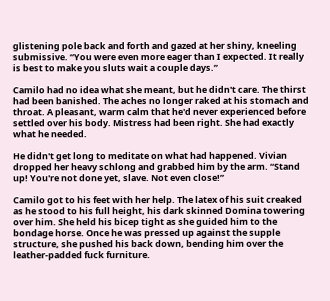glistening pole back and forth and gazed at her shiny, kneeling submissive. “You were even more eager than I expected. It really is best to make you sluts wait a couple days.”

Camilo had no idea what she meant, but he didn't care. The thirst had been banished. The aches no longer raked at his stomach and throat. A pleasant, warm calm that he'd never experienced before settled over his body. Mistress had been right. She had exactly what he needed.

He didn't get long to meditate on what had happened. Vivian dropped her heavy schlong and grabbed him by the arm. “Stand up! You're not done yet, slave. Not even close!”

Camilo got to his feet with her help. The latex of his suit creaked as he stood to his full height, his dark skinned Domina towering over him. She held his bicep tight as she guided him to the bondage horse. Once he was pressed up against the supple structure, she pushed his back down, bending him over the leather-padded fuck furniture.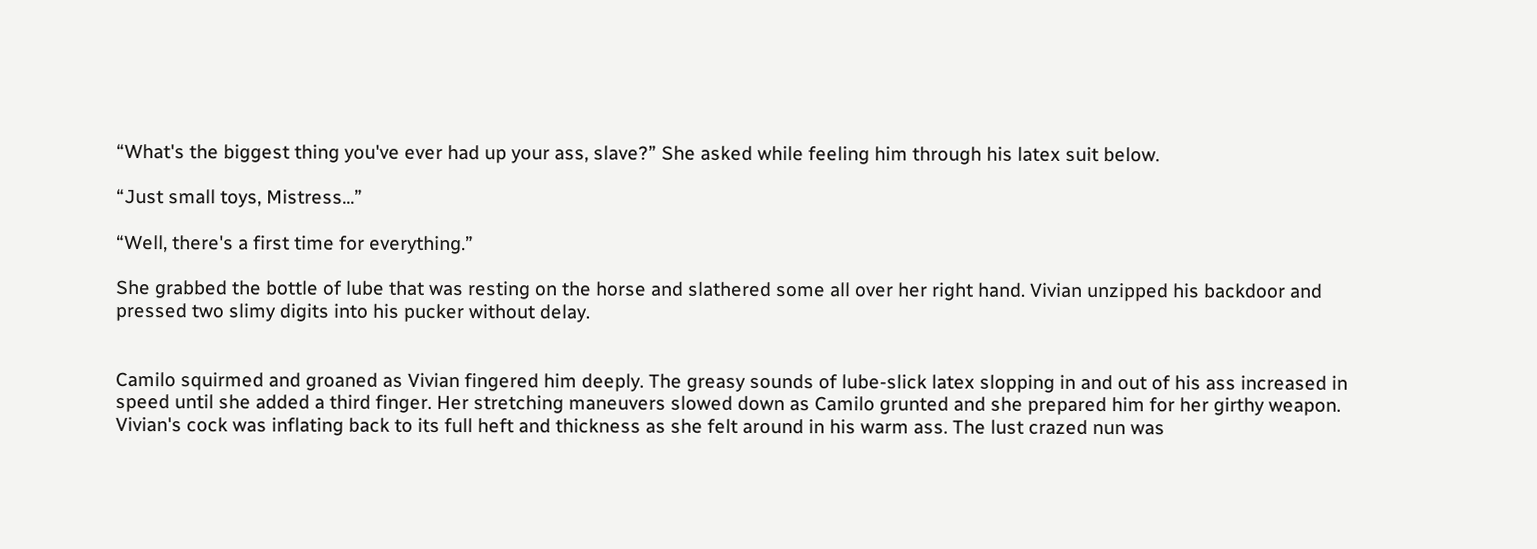“What's the biggest thing you've ever had up your ass, slave?” She asked while feeling him through his latex suit below.

“Just small toys, Mistress...”

“Well, there's a first time for everything.”

She grabbed the bottle of lube that was resting on the horse and slathered some all over her right hand. Vivian unzipped his backdoor and pressed two slimy digits into his pucker without delay.


Camilo squirmed and groaned as Vivian fingered him deeply. The greasy sounds of lube-slick latex slopping in and out of his ass increased in speed until she added a third finger. Her stretching maneuvers slowed down as Camilo grunted and she prepared him for her girthy weapon. Vivian's cock was inflating back to its full heft and thickness as she felt around in his warm ass. The lust crazed nun was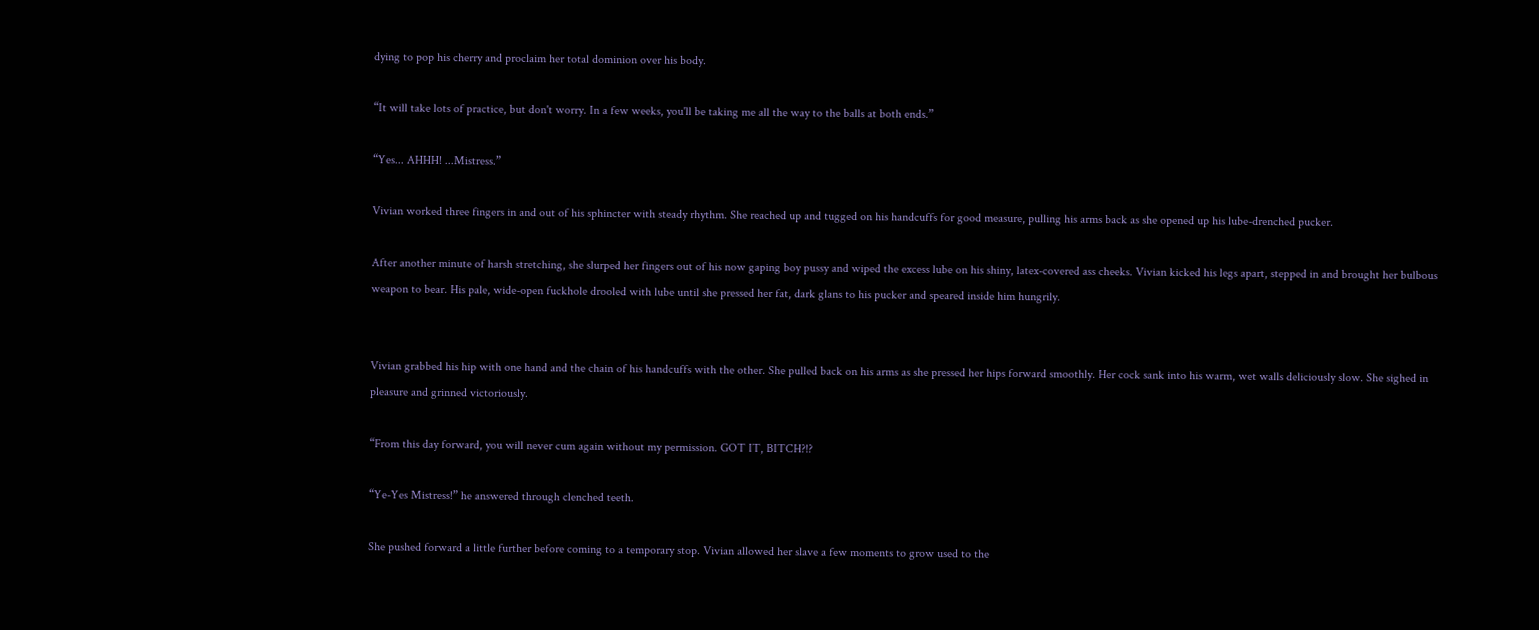dying to pop his cherry and proclaim her total dominion over his body.

“It will take lots of practice, but don't worry. In a few weeks, you'll be taking me all the way to the balls at both ends.”

“Yes... AHHH! ...Mistress.”

Vivian worked three fingers in and out of his sphincter with steady rhythm. She reached up and tugged on his handcuffs for good measure, pulling his arms back as she opened up his lube-drenched pucker.

After another minute of harsh stretching, she slurped her fingers out of his now gaping boy pussy and wiped the excess lube on his shiny, latex-covered ass cheeks. Vivian kicked his legs apart, stepped in and brought her bulbous weapon to bear. His pale, wide-open fuckhole drooled with lube until she pressed her fat, dark glans to his pucker and speared inside him hungrily.


Vivian grabbed his hip with one hand and the chain of his handcuffs with the other. She pulled back on his arms as she pressed her hips forward smoothly. Her cock sank into his warm, wet walls deliciously slow. She sighed in pleasure and grinned victoriously.

“From this day forward, you will never cum again without my permission. GOT IT, BITCH?!?

“Ye-Yes Mistress!” he answered through clenched teeth.

She pushed forward a little further before coming to a temporary stop. Vivian allowed her slave a few moments to grow used to the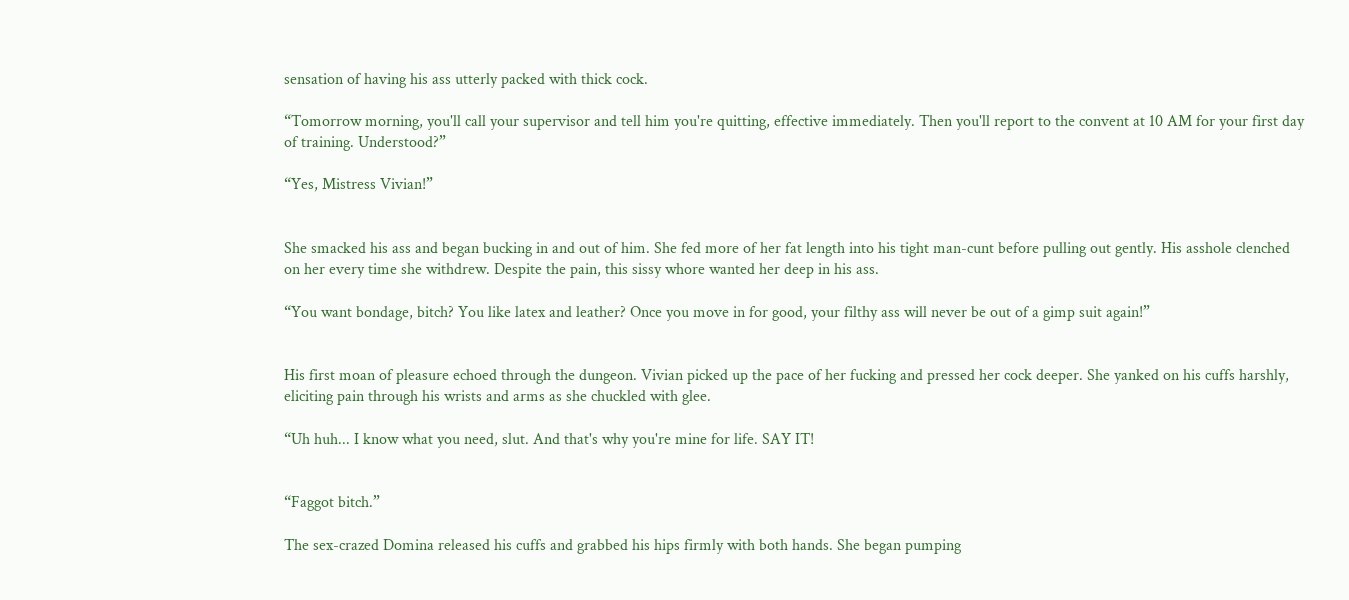sensation of having his ass utterly packed with thick cock.

“Tomorrow morning, you'll call your supervisor and tell him you're quitting, effective immediately. Then you'll report to the convent at 10 AM for your first day of training. Understood?”

“Yes, Mistress Vivian!”


She smacked his ass and began bucking in and out of him. She fed more of her fat length into his tight man-cunt before pulling out gently. His asshole clenched on her every time she withdrew. Despite the pain, this sissy whore wanted her deep in his ass.

“You want bondage, bitch? You like latex and leather? Once you move in for good, your filthy ass will never be out of a gimp suit again!”


His first moan of pleasure echoed through the dungeon. Vivian picked up the pace of her fucking and pressed her cock deeper. She yanked on his cuffs harshly, eliciting pain through his wrists and arms as she chuckled with glee.

“Uh huh... I know what you need, slut. And that's why you're mine for life. SAY IT!


“Faggot bitch.”

The sex-crazed Domina released his cuffs and grabbed his hips firmly with both hands. She began pumping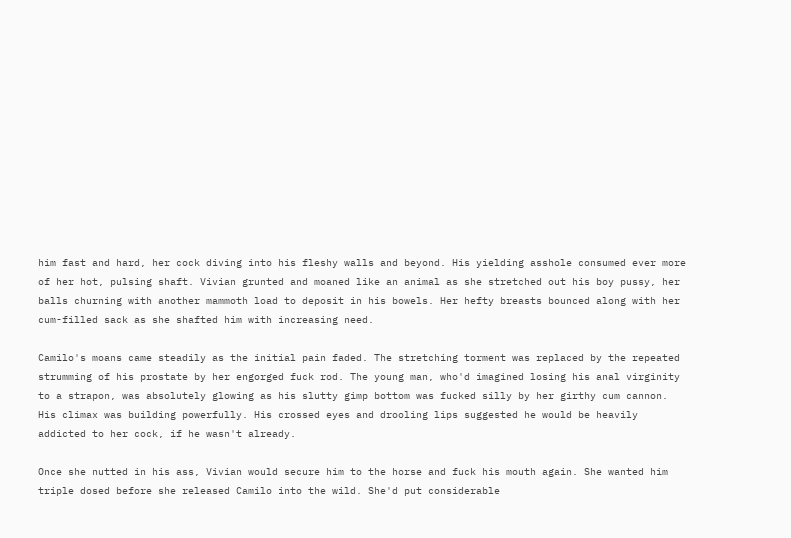him fast and hard, her cock diving into his fleshy walls and beyond. His yielding asshole consumed ever more of her hot, pulsing shaft. Vivian grunted and moaned like an animal as she stretched out his boy pussy, her balls churning with another mammoth load to deposit in his bowels. Her hefty breasts bounced along with her cum-filled sack as she shafted him with increasing need.

Camilo's moans came steadily as the initial pain faded. The stretching torment was replaced by the repeated strumming of his prostate by her engorged fuck rod. The young man, who'd imagined losing his anal virginity to a strapon, was absolutely glowing as his slutty gimp bottom was fucked silly by her girthy cum cannon. His climax was building powerfully. His crossed eyes and drooling lips suggested he would be heavily addicted to her cock, if he wasn't already.

Once she nutted in his ass, Vivian would secure him to the horse and fuck his mouth again. She wanted him triple dosed before she released Camilo into the wild. She'd put considerable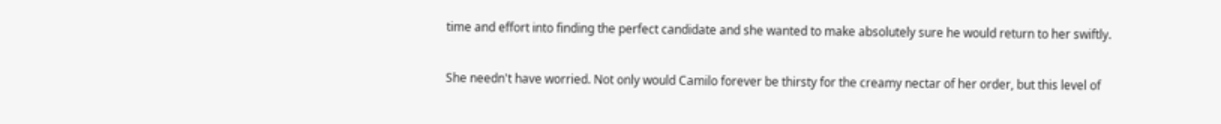time and effort into finding the perfect candidate and she wanted to make absolutely sure he would return to her swiftly.

She needn't have worried. Not only would Camilo forever be thirsty for the creamy nectar of her order, but this level of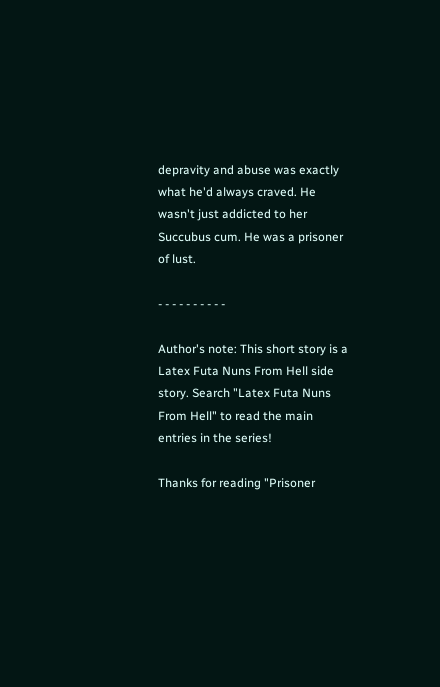depravity and abuse was exactly what he'd always craved. He wasn't just addicted to her Succubus cum. He was a prisoner of lust.

- - - - - - - - - -

Author's note: This short story is a Latex Futa Nuns From Hell side story. Search "Latex Futa Nuns From Hell" to read the main entries in the series!

Thanks for reading "Prisoner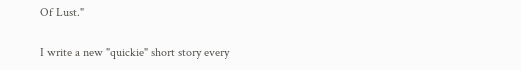Of Lust."

I write a new "quickie" short story every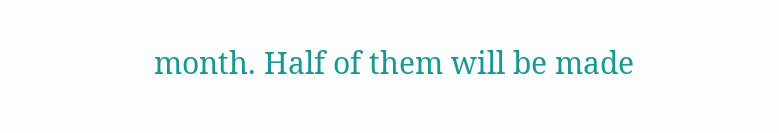month. Half of them will be made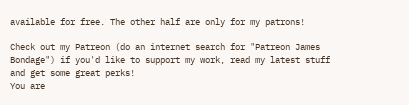available for free. The other half are only for my patrons!

Check out my Patreon (do an internet search for "Patreon James Bondage") if you'd like to support my work, read my latest stuff and get some great perks!
You are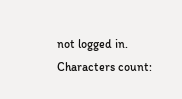not logged in.
Characters count: